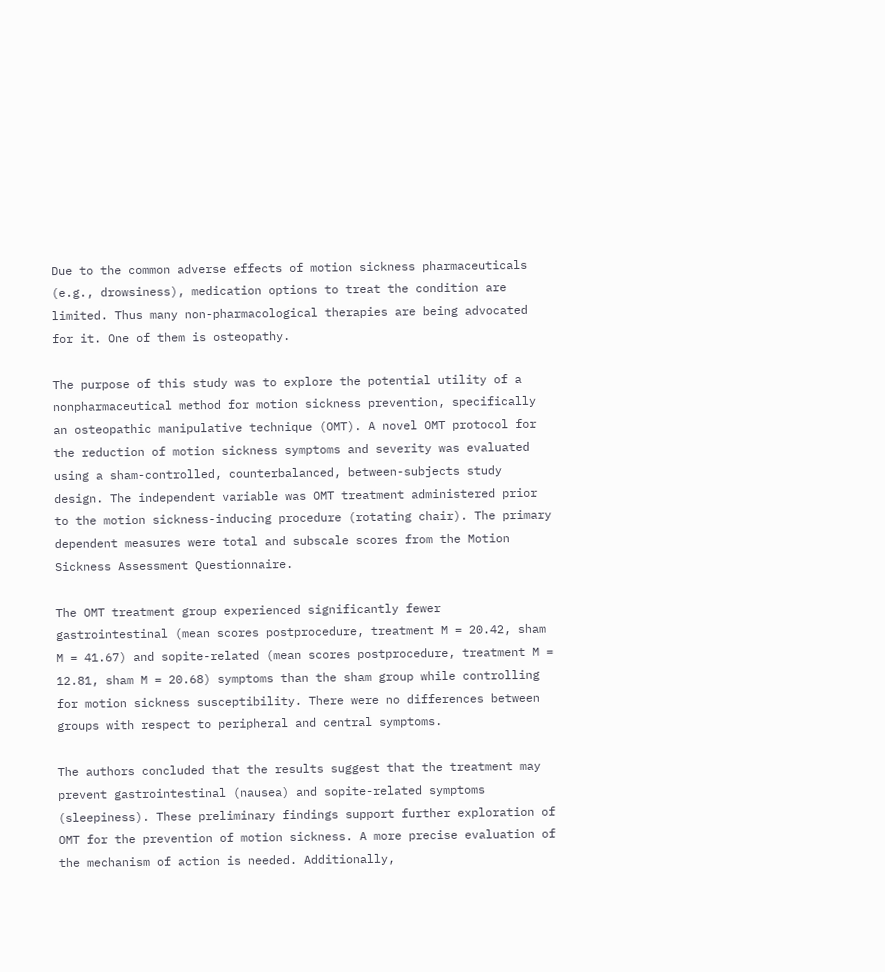Due to the common adverse effects of motion sickness pharmaceuticals (e.g., drowsiness), medication options to treat the condition are limited. Thus many non-pharmacological therapies are being advocated for it. One of them is osteopathy.

The purpose of this study was to explore the potential utility of a nonpharmaceutical method for motion sickness prevention, specifically an osteopathic manipulative technique (OMT). A novel OMT protocol for the reduction of motion sickness symptoms and severity was evaluated using a sham-controlled, counterbalanced, between-subjects study design. The independent variable was OMT treatment administered prior to the motion sickness-inducing procedure (rotating chair). The primary dependent measures were total and subscale scores from the Motion Sickness Assessment Questionnaire.

The OMT treatment group experienced significantly fewer gastrointestinal (mean scores postprocedure, treatment M = 20.42, sham M = 41.67) and sopite-related (mean scores postprocedure, treatment M = 12.81, sham M = 20.68) symptoms than the sham group while controlling for motion sickness susceptibility. There were no differences between groups with respect to peripheral and central symptoms.

The authors concluded that the results suggest that the treatment may prevent gastrointestinal (nausea) and sopite-related symptoms (sleepiness). These preliminary findings support further exploration of OMT for the prevention of motion sickness. A more precise evaluation of the mechanism of action is needed. Additionally,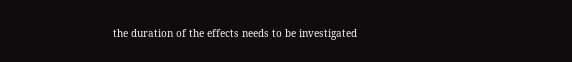the duration of the effects needs to be investigated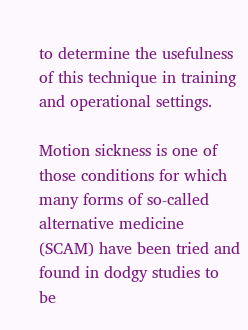to determine the usefulness of this technique in training and operational settings.

Motion sickness is one of those conditions for which many forms of so-called alternative medicine (SCAM) have been tried and found in dodgy studies to be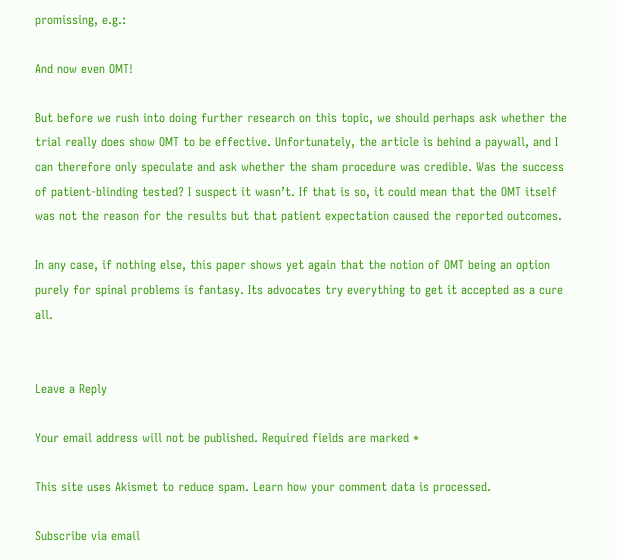promissing, e.g.:

And now even OMT!

But before we rush into doing further research on this topic, we should perhaps ask whether the trial really does show OMT to be effective. Unfortunately, the article is behind a paywall, and I can therefore only speculate and ask whether the sham procedure was credible. Was the success of patient-blinding tested? I suspect it wasn’t. If that is so, it could mean that the OMT itself was not the reason for the results but that patient expectation caused the reported outcomes.

In any case, if nothing else, this paper shows yet again that the notion of OMT being an option purely for spinal problems is fantasy. Its advocates try everything to get it accepted as a cure all.


Leave a Reply

Your email address will not be published. Required fields are marked *

This site uses Akismet to reduce spam. Learn how your comment data is processed.

Subscribe via email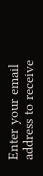Enter your email address to receive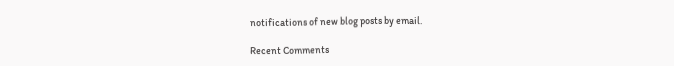notifications of new blog posts by email.

Recent Comments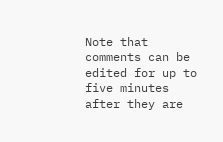Note that comments can be edited for up to five minutes after they are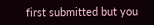first submitted but you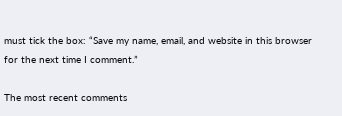must tick the box: “Save my name, email, and website in this browser for the next time I comment.”

The most recent comments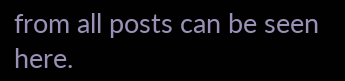from all posts can be seen here.